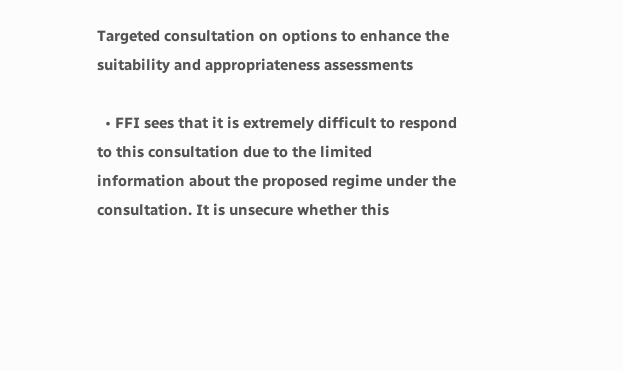Targeted consultation on options to enhance the suitability and appropriateness assessments

  • FFI sees that it is extremely difficult to respond to this consultation due to the limited information about the proposed regime under the consultation. It is unsecure whether this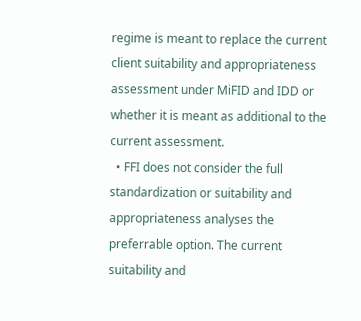regime is meant to replace the current client suitability and appropriateness assessment under MiFID and IDD or whether it is meant as additional to the current assessment.
  • FFI does not consider the full standardization or suitability and appropriateness analyses the preferrable option. The current suitability and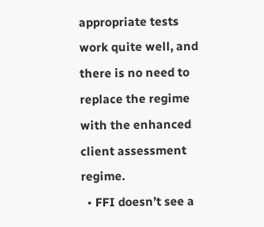appropriate tests work quite well, and there is no need to replace the regime with the enhanced client assessment regime.
  • FFI doesn’t see a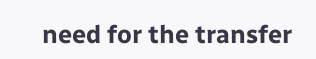need for the transfer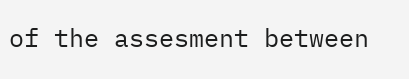of the assesment between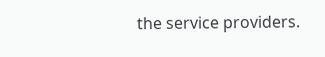the service providers.